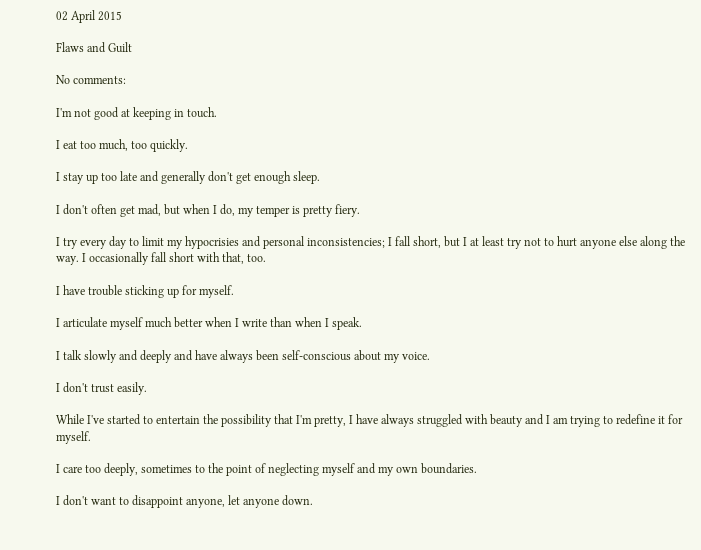02 April 2015

Flaws and Guilt

No comments:

I'm not good at keeping in touch.

I eat too much, too quickly.

I stay up too late and generally don't get enough sleep.

I don't often get mad, but when I do, my temper is pretty fiery.

I try every day to limit my hypocrisies and personal inconsistencies; I fall short, but I at least try not to hurt anyone else along the way. I occasionally fall short with that, too.

I have trouble sticking up for myself.

I articulate myself much better when I write than when I speak.

I talk slowly and deeply and have always been self-conscious about my voice.

I don't trust easily.

While I've started to entertain the possibility that I'm pretty, I have always struggled with beauty and I am trying to redefine it for myself.

I care too deeply, sometimes to the point of neglecting myself and my own boundaries.

I don't want to disappoint anyone, let anyone down.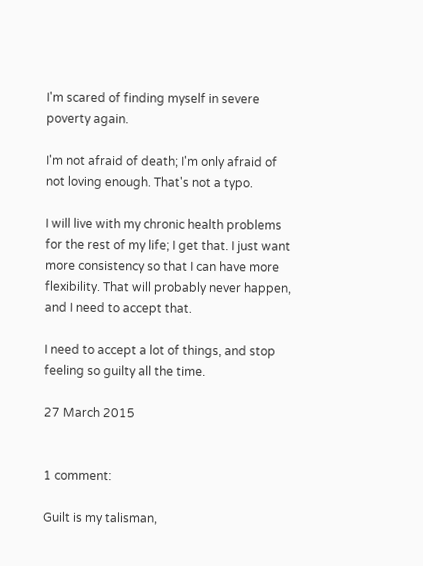I'm scared of finding myself in severe poverty again.

I'm not afraid of death; I'm only afraid of not loving enough. That's not a typo.

I will live with my chronic health problems for the rest of my life; I get that. I just want more consistency so that I can have more flexibility. That will probably never happen, and I need to accept that.

I need to accept a lot of things, and stop feeling so guilty all the time.

27 March 2015


1 comment:

Guilt is my talisman,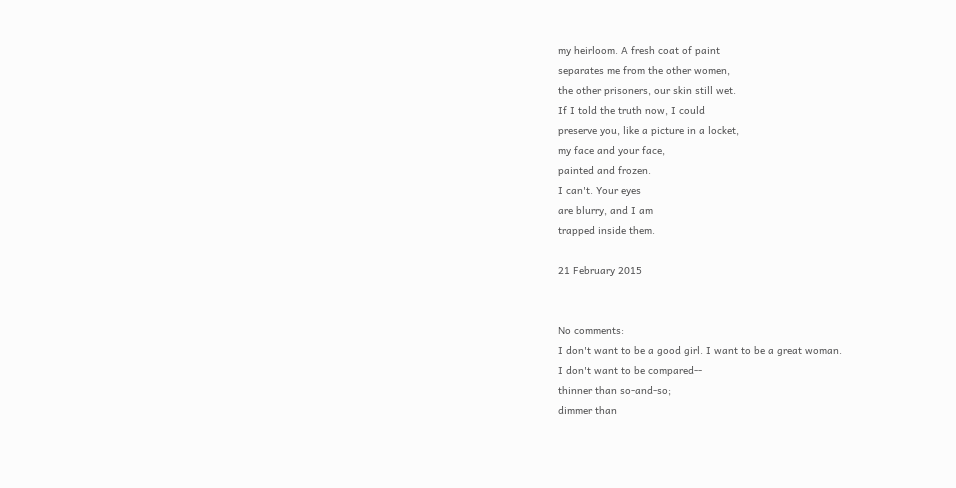my heirloom. A fresh coat of paint
separates me from the other women,
the other prisoners, our skin still wet.
If I told the truth now, I could
preserve you, like a picture in a locket,
my face and your face,
painted and frozen.
I can't. Your eyes
are blurry, and I am
trapped inside them.

21 February 2015


No comments:
I don't want to be a good girl. I want to be a great woman.
I don't want to be compared--
thinner than so-and-so;
dimmer than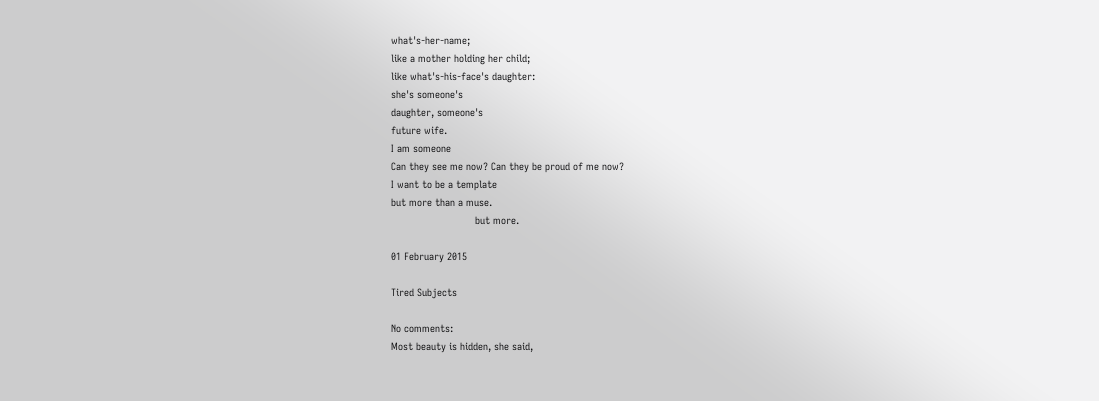what's-her-name;
like a mother holding her child;
like what's-his-face's daughter:
she's someone's
daughter, someone's
future wife.
I am someone
Can they see me now? Can they be proud of me now?
I want to be a template
but more than a muse.
                            but more.

01 February 2015

Tired Subjects

No comments:
Most beauty is hidden, she said,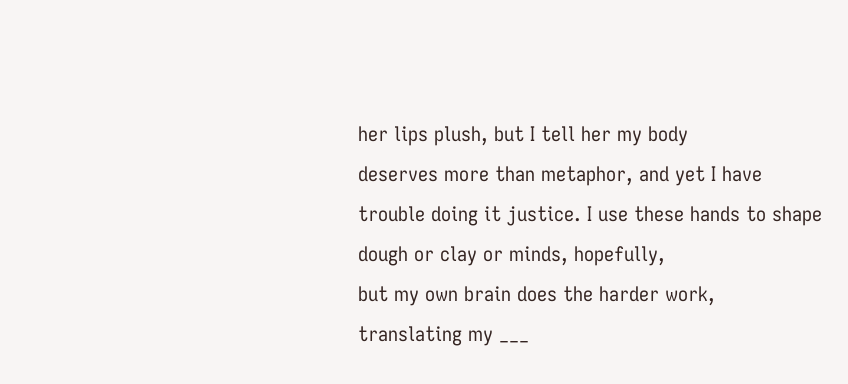her lips plush, but I tell her my body
deserves more than metaphor, and yet I have
trouble doing it justice. I use these hands to shape
dough or clay or minds, hopefully,
but my own brain does the harder work,
translating my ___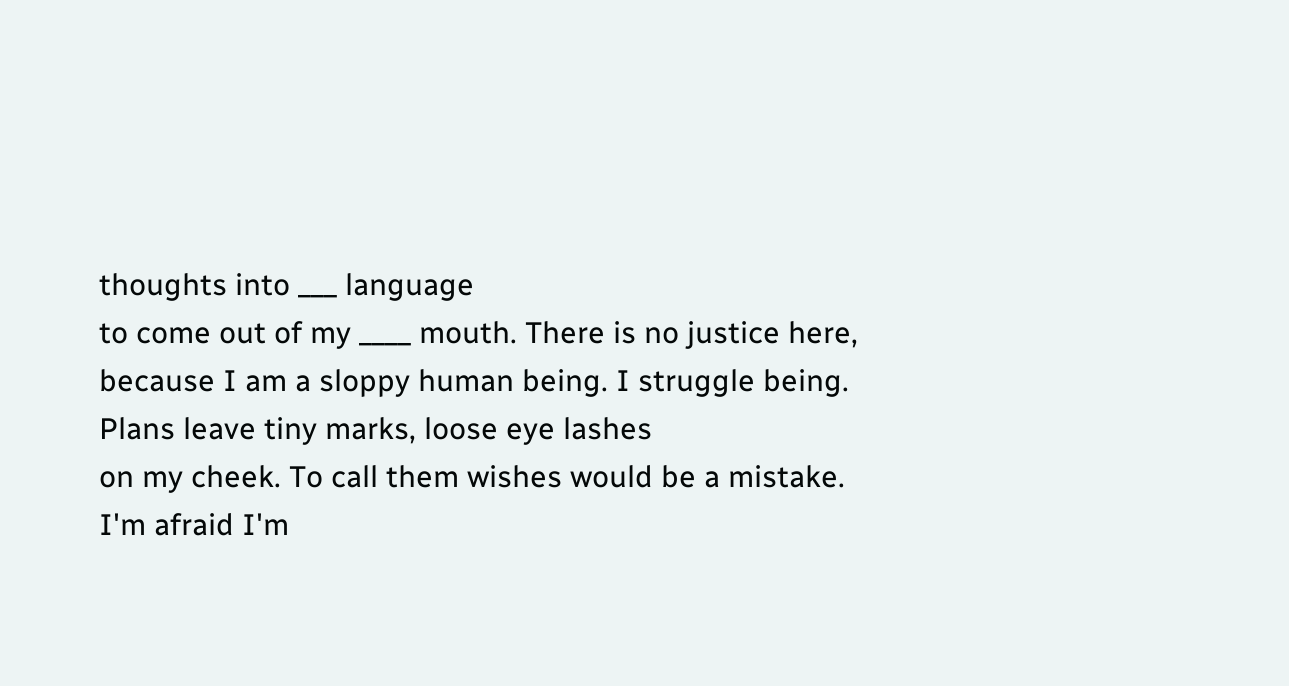thoughts into ___ language
to come out of my ____ mouth. There is no justice here,
because I am a sloppy human being. I struggle being.
Plans leave tiny marks, loose eye lashes
on my cheek. To call them wishes would be a mistake.
I'm afraid I'm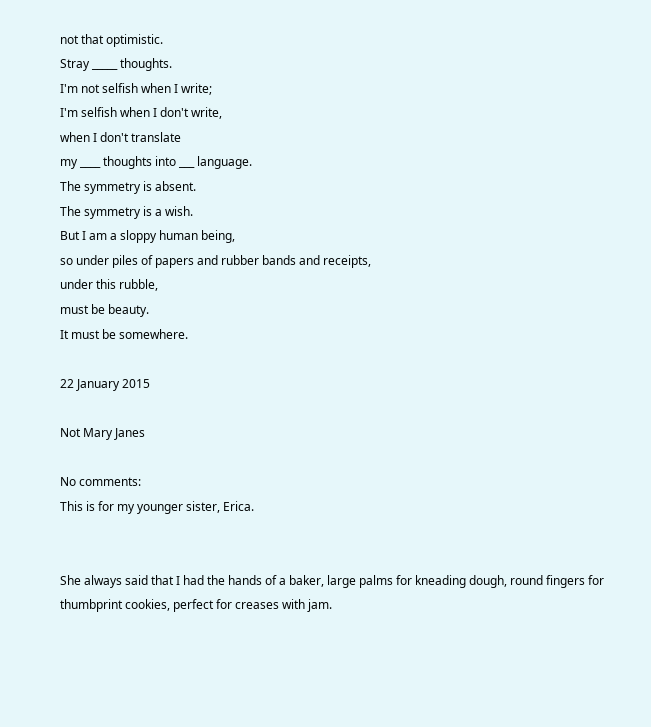not that optimistic.
Stray _____ thoughts.
I'm not selfish when I write;
I'm selfish when I don't write,
when I don't translate
my ____ thoughts into ___ language.
The symmetry is absent.
The symmetry is a wish.
But I am a sloppy human being,
so under piles of papers and rubber bands and receipts,
under this rubble,
must be beauty.
It must be somewhere.

22 January 2015

Not Mary Janes

No comments:
This is for my younger sister, Erica.


She always said that I had the hands of a baker, large palms for kneading dough, round fingers for thumbprint cookies, perfect for creases with jam.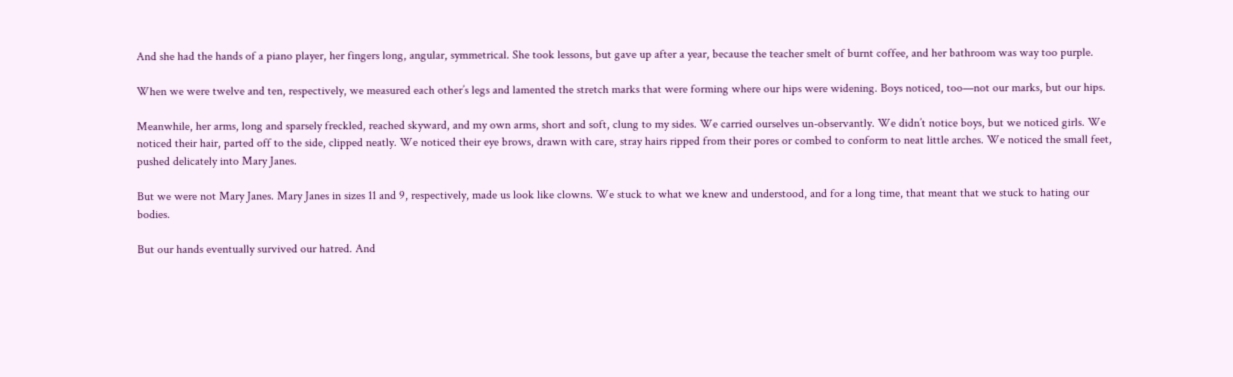And she had the hands of a piano player, her fingers long, angular, symmetrical. She took lessons, but gave up after a year, because the teacher smelt of burnt coffee, and her bathroom was way too purple.

When we were twelve and ten, respectively, we measured each other’s legs and lamented the stretch marks that were forming where our hips were widening. Boys noticed, too—not our marks, but our hips.

Meanwhile, her arms, long and sparsely freckled, reached skyward, and my own arms, short and soft, clung to my sides. We carried ourselves un-observantly. We didn’t notice boys, but we noticed girls. We noticed their hair, parted off to the side, clipped neatly. We noticed their eye brows, drawn with care, stray hairs ripped from their pores or combed to conform to neat little arches. We noticed the small feet, pushed delicately into Mary Janes.

But we were not Mary Janes. Mary Janes in sizes 11 and 9, respectively, made us look like clowns. We stuck to what we knew and understood, and for a long time, that meant that we stuck to hating our bodies.

But our hands eventually survived our hatred. And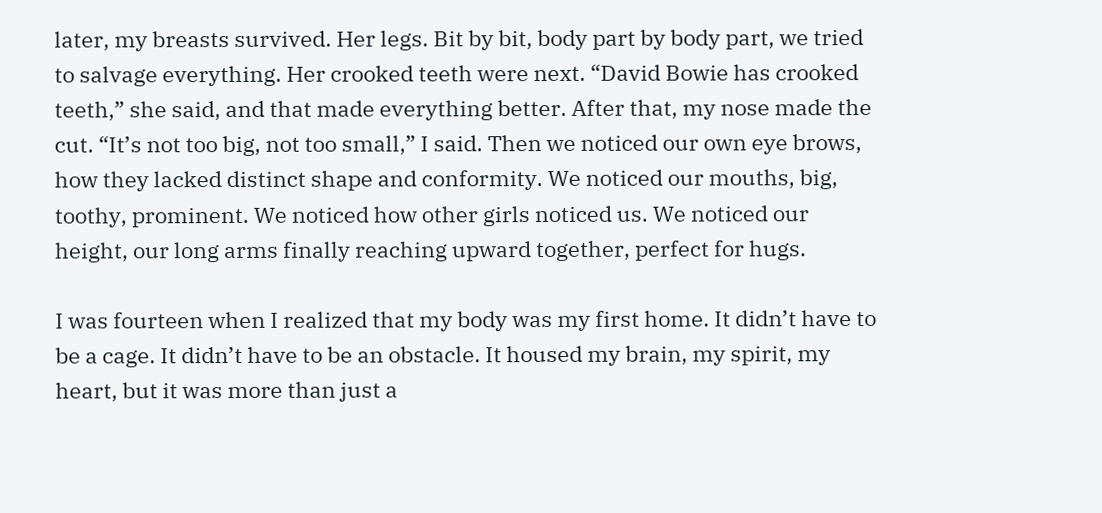later, my breasts survived. Her legs. Bit by bit, body part by body part, we tried to salvage everything. Her crooked teeth were next. “David Bowie has crooked teeth,” she said, and that made everything better. After that, my nose made the cut. “It’s not too big, not too small,” I said. Then we noticed our own eye brows, how they lacked distinct shape and conformity. We noticed our mouths, big, toothy, prominent. We noticed how other girls noticed us. We noticed our height, our long arms finally reaching upward together, perfect for hugs.

I was fourteen when I realized that my body was my first home. It didn’t have to be a cage. It didn’t have to be an obstacle. It housed my brain, my spirit, my heart, but it was more than just a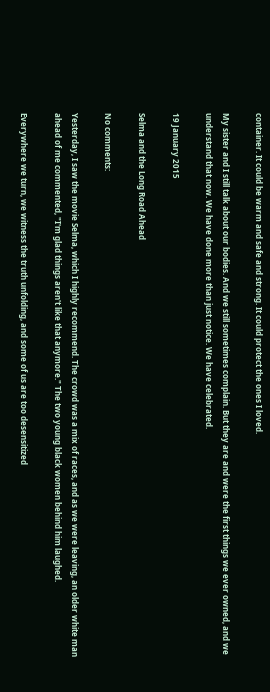container. It could be warm and safe and strong. It could protect the ones I loved.

My sister and I still talk about our bodies. And we still sometimes complain. But they are and were the first things we ever owned, and we understand that now. We have done more than just notice. We have celebrated.

19 January 2015

Selma and the Long Road Ahead

No comments:

Yesterday, I saw the movie Selma, which I highly recommend. The crowd was a mix of races, and as we were leaving, an older white man ahead of me commented, "I'm glad things aren't like that anymore." The two young black women behind him laughed.

Everywhere we turn, we witness the truth unfolding, and some of us are too desensitized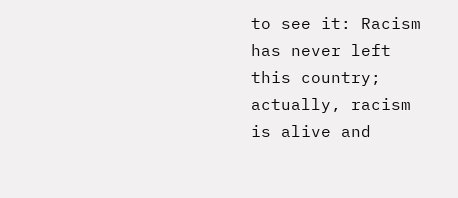to see it: Racism has never left this country; actually, racism is alive and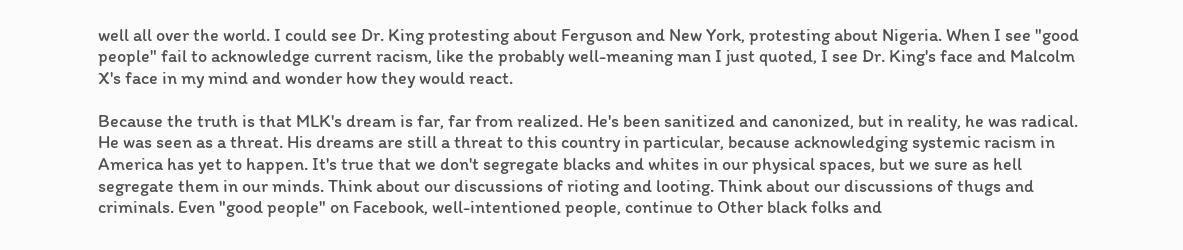well all over the world. I could see Dr. King protesting about Ferguson and New York, protesting about Nigeria. When I see "good people" fail to acknowledge current racism, like the probably well-meaning man I just quoted, I see Dr. King's face and Malcolm X's face in my mind and wonder how they would react.

Because the truth is that MLK's dream is far, far from realized. He's been sanitized and canonized, but in reality, he was radical. He was seen as a threat. His dreams are still a threat to this country in particular, because acknowledging systemic racism in America has yet to happen. It's true that we don't segregate blacks and whites in our physical spaces, but we sure as hell segregate them in our minds. Think about our discussions of rioting and looting. Think about our discussions of thugs and criminals. Even "good people" on Facebook, well-intentioned people, continue to Other black folks and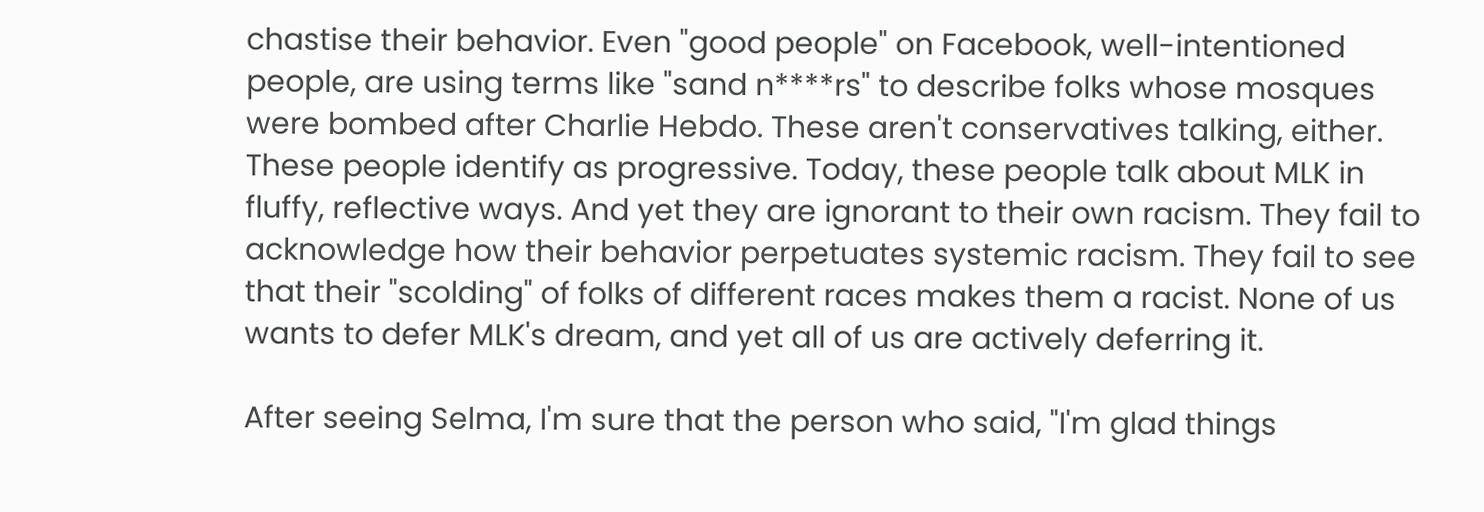chastise their behavior. Even "good people" on Facebook, well-intentioned people, are using terms like "sand n****rs" to describe folks whose mosques were bombed after Charlie Hebdo. These aren't conservatives talking, either. These people identify as progressive. Today, these people talk about MLK in fluffy, reflective ways. And yet they are ignorant to their own racism. They fail to acknowledge how their behavior perpetuates systemic racism. They fail to see that their "scolding" of folks of different races makes them a racist. None of us wants to defer MLK's dream, and yet all of us are actively deferring it.

After seeing Selma, I'm sure that the person who said, "I'm glad things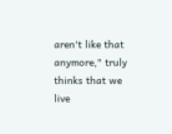aren't like that anymore," truly thinks that we live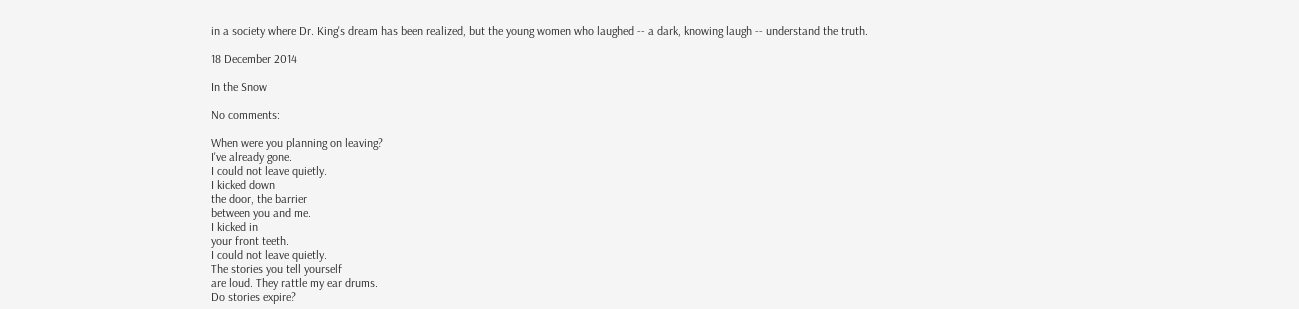in a society where Dr. King's dream has been realized, but the young women who laughed -- a dark, knowing laugh -- understand the truth.

18 December 2014

In the Snow

No comments:

When were you planning on leaving?
I've already gone.
I could not leave quietly.
I kicked down
the door, the barrier
between you and me.
I kicked in
your front teeth.
I could not leave quietly.
The stories you tell yourself
are loud. They rattle my ear drums.
Do stories expire?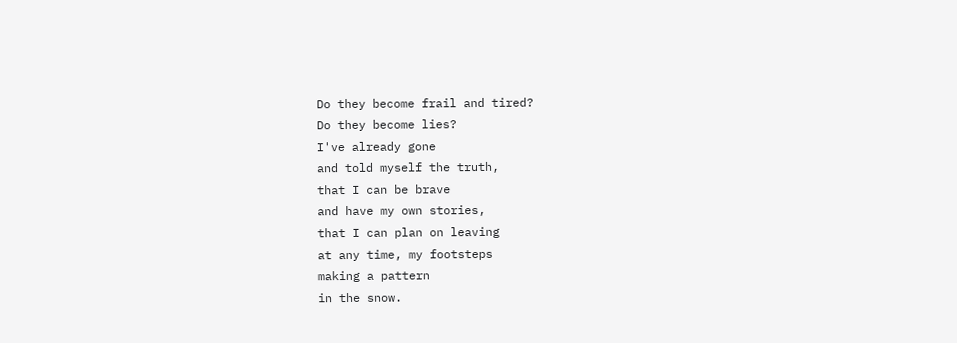Do they become frail and tired?
Do they become lies?
I've already gone
and told myself the truth,
that I can be brave
and have my own stories,
that I can plan on leaving
at any time, my footsteps
making a pattern
in the snow.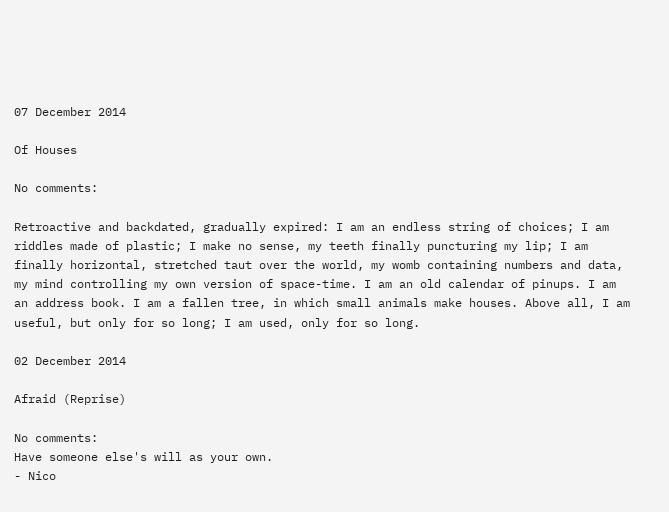07 December 2014

Of Houses

No comments:

Retroactive and backdated, gradually expired: I am an endless string of choices; I am riddles made of plastic; I make no sense, my teeth finally puncturing my lip; I am finally horizontal, stretched taut over the world, my womb containing numbers and data, my mind controlling my own version of space-time. I am an old calendar of pinups. I am an address book. I am a fallen tree, in which small animals make houses. Above all, I am useful, but only for so long; I am used, only for so long.

02 December 2014

Afraid (Reprise)

No comments:
Have someone else's will as your own.
- Nico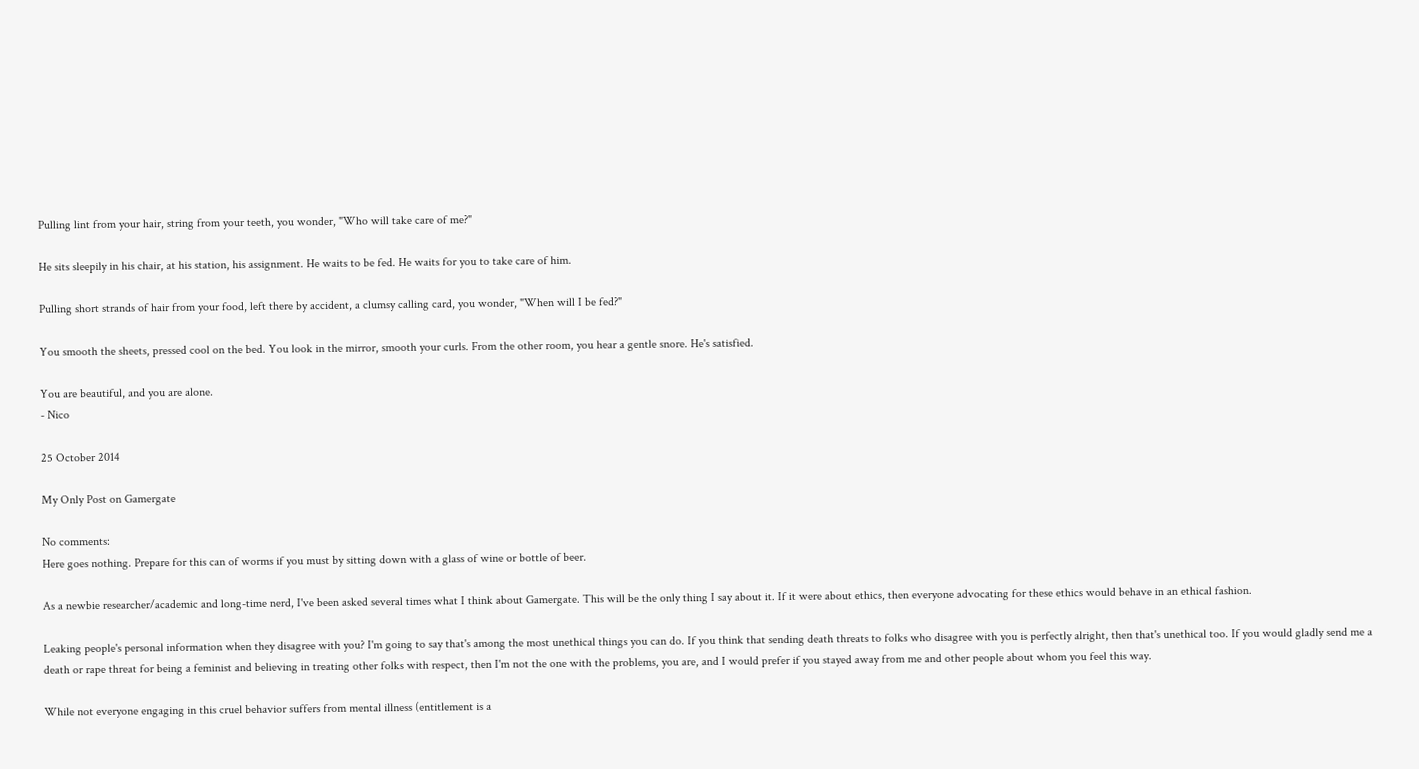Pulling lint from your hair, string from your teeth, you wonder, "Who will take care of me?"

He sits sleepily in his chair, at his station, his assignment. He waits to be fed. He waits for you to take care of him.

Pulling short strands of hair from your food, left there by accident, a clumsy calling card, you wonder, "When will I be fed?"

You smooth the sheets, pressed cool on the bed. You look in the mirror, smooth your curls. From the other room, you hear a gentle snore. He's satisfied.

You are beautiful, and you are alone.
- Nico

25 October 2014

My Only Post on Gamergate

No comments:
Here goes nothing. Prepare for this can of worms if you must by sitting down with a glass of wine or bottle of beer.

As a newbie researcher/academic and long-time nerd, I've been asked several times what I think about Gamergate. This will be the only thing I say about it. If it were about ethics, then everyone advocating for these ethics would behave in an ethical fashion.

Leaking people's personal information when they disagree with you? I'm going to say that's among the most unethical things you can do. If you think that sending death threats to folks who disagree with you is perfectly alright, then that's unethical too. If you would gladly send me a death or rape threat for being a feminist and believing in treating other folks with respect, then I'm not the one with the problems, you are, and I would prefer if you stayed away from me and other people about whom you feel this way.

While not everyone engaging in this cruel behavior suffers from mental illness (entitlement is a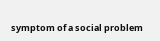symptom of a social problem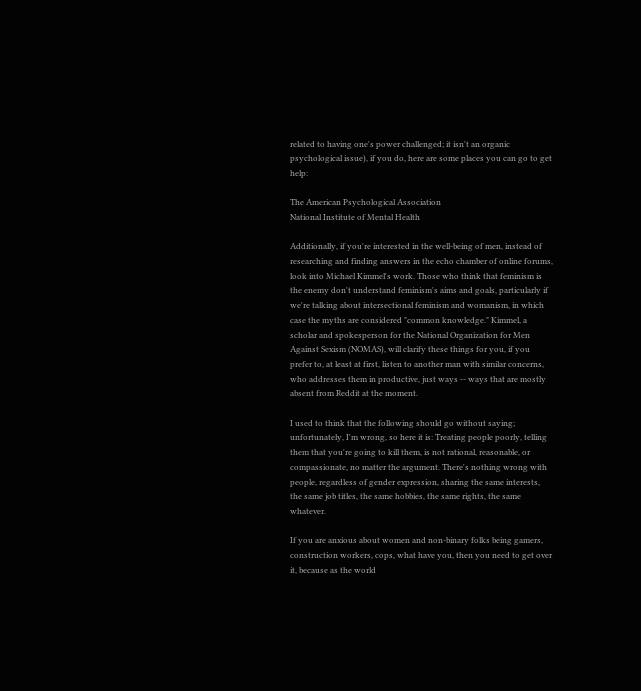related to having one's power challenged; it isn't an organic psychological issue), if you do, here are some places you can go to get help:

The American Psychological Association
National Institute of Mental Health

Additionally, if you're interested in the well-being of men, instead of researching and finding answers in the echo chamber of online forums, look into Michael Kimmel's work. Those who think that feminism is the enemy don't understand feminism's aims and goals, particularly if we're talking about intersectional feminism and womanism, in which case the myths are considered "common knowledge." Kimmel, a scholar and spokesperson for the National Organization for Men Against Sexism (NOMAS), will clarify these things for you, if you prefer to, at least at first, listen to another man with similar concerns, who addresses them in productive, just ways -- ways that are mostly absent from Reddit at the moment.

I used to think that the following should go without saying; unfortunately, I'm wrong, so here it is: Treating people poorly, telling them that you're going to kill them, is not rational, reasonable, or compassionate, no matter the argument. There's nothing wrong with people, regardless of gender expression, sharing the same interests, the same job titles, the same hobbies, the same rights, the same whatever.

If you are anxious about women and non-binary folks being gamers, construction workers, cops, what have you, then you need to get over it, because as the world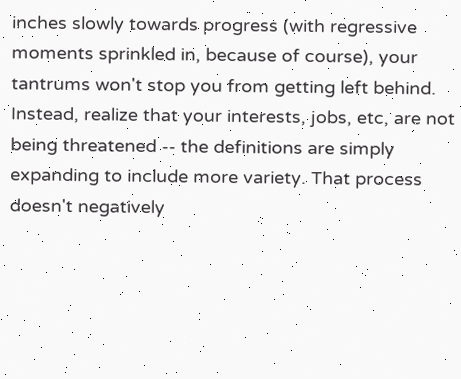inches slowly towards progress (with regressive moments sprinkled in, because of course), your tantrums won't stop you from getting left behind. Instead, realize that your interests, jobs, etc, are not being threatened -- the definitions are simply expanding to include more variety. That process doesn't negatively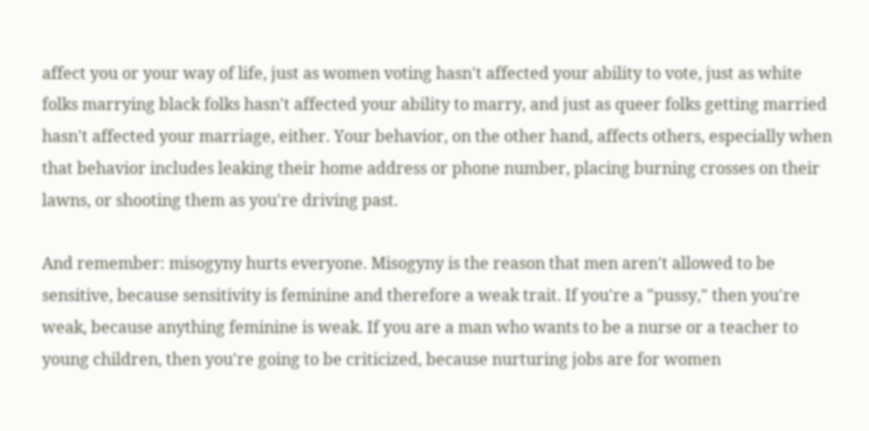affect you or your way of life, just as women voting hasn't affected your ability to vote, just as white folks marrying black folks hasn't affected your ability to marry, and just as queer folks getting married hasn't affected your marriage, either. Your behavior, on the other hand, affects others, especially when that behavior includes leaking their home address or phone number, placing burning crosses on their lawns, or shooting them as you're driving past.

And remember: misogyny hurts everyone. Misogyny is the reason that men aren't allowed to be sensitive, because sensitivity is feminine and therefore a weak trait. If you're a "pussy," then you're weak, because anything feminine is weak. If you are a man who wants to be a nurse or a teacher to young children, then you're going to be criticized, because nurturing jobs are for women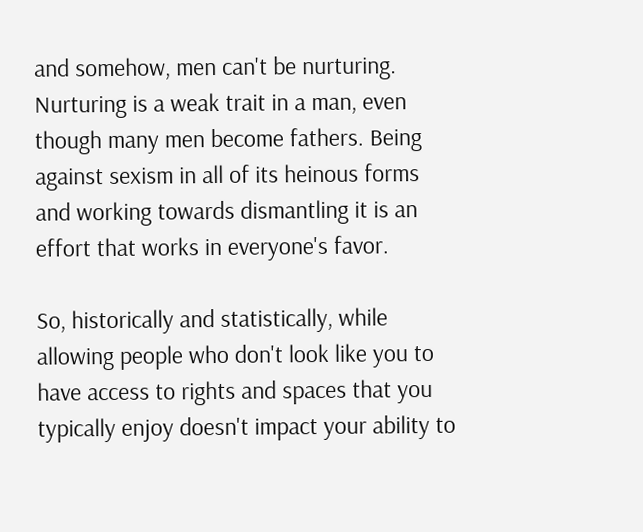and somehow, men can't be nurturing. Nurturing is a weak trait in a man, even though many men become fathers. Being against sexism in all of its heinous forms and working towards dismantling it is an effort that works in everyone's favor.

So, historically and statistically, while allowing people who don't look like you to have access to rights and spaces that you typically enjoy doesn't impact your ability to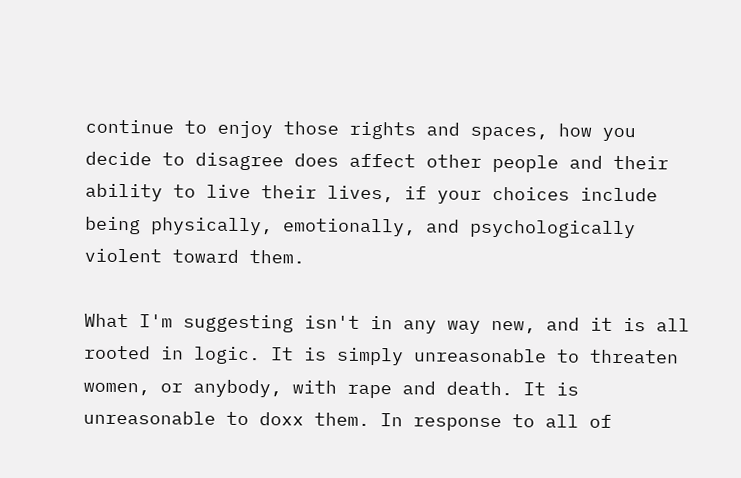continue to enjoy those rights and spaces, how you decide to disagree does affect other people and their ability to live their lives, if your choices include being physically, emotionally, and psychologically violent toward them.

What I'm suggesting isn't in any way new, and it is all rooted in logic. It is simply unreasonable to threaten women, or anybody, with rape and death. It is unreasonable to doxx them. In response to all of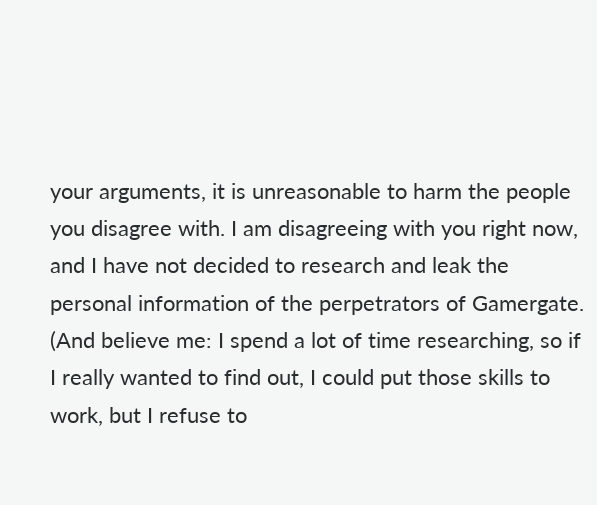your arguments, it is unreasonable to harm the people you disagree with. I am disagreeing with you right now, and I have not decided to research and leak the personal information of the perpetrators of Gamergate. (And believe me: I spend a lot of time researching, so if I really wanted to find out, I could put those skills to work, but I refuse to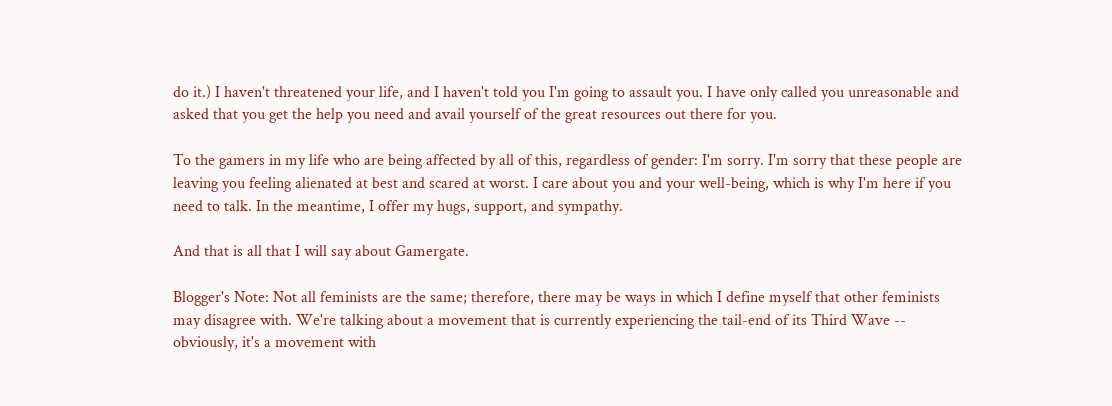do it.) I haven't threatened your life, and I haven't told you I'm going to assault you. I have only called you unreasonable and asked that you get the help you need and avail yourself of the great resources out there for you.

To the gamers in my life who are being affected by all of this, regardless of gender: I'm sorry. I'm sorry that these people are leaving you feeling alienated at best and scared at worst. I care about you and your well-being, which is why I'm here if you need to talk. In the meantime, I offer my hugs, support, and sympathy.

And that is all that I will say about Gamergate.

Blogger's Note: Not all feminists are the same; therefore, there may be ways in which I define myself that other feminists may disagree with. We're talking about a movement that is currently experiencing the tail-end of its Third Wave -- obviously, it's a movement with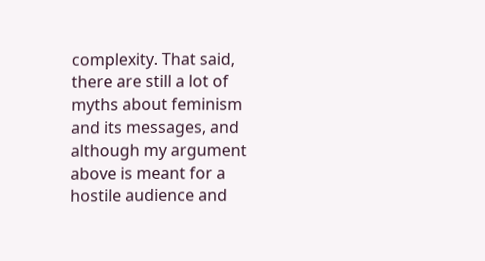complexity. That said, there are still a lot of myths about feminism and its messages, and although my argument above is meant for a hostile audience and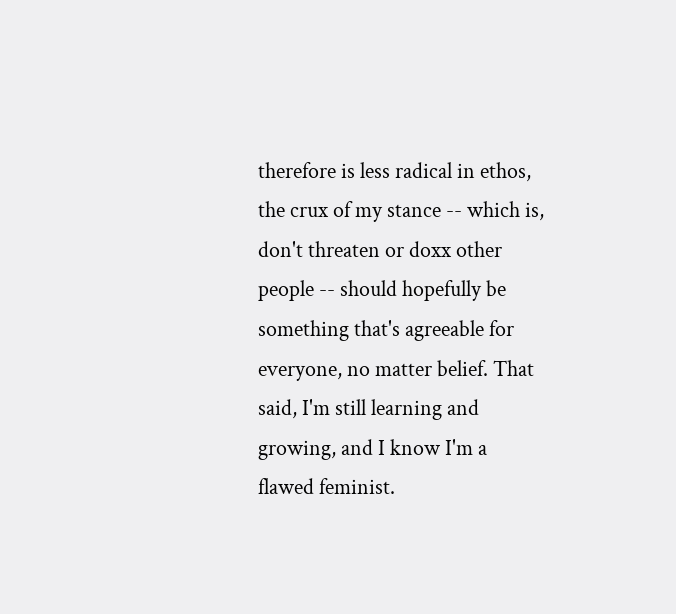therefore is less radical in ethos, the crux of my stance -- which is, don't threaten or doxx other people -- should hopefully be something that's agreeable for everyone, no matter belief. That said, I'm still learning and growing, and I know I'm a flawed feminist.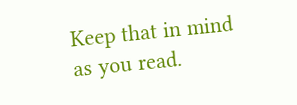Keep that in mind as you read.